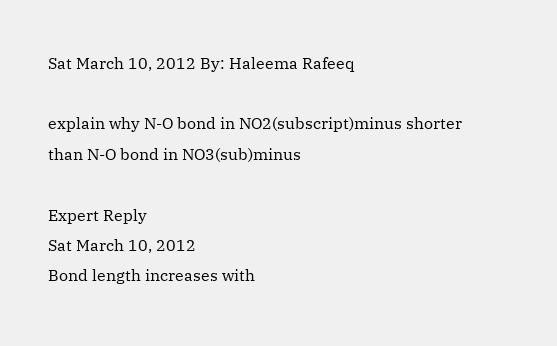Sat March 10, 2012 By: Haleema Rafeeq

explain why N-O bond in NO2(subscript)minus shorter than N-O bond in NO3(sub)minus

Expert Reply
Sat March 10, 2012
Bond length increases with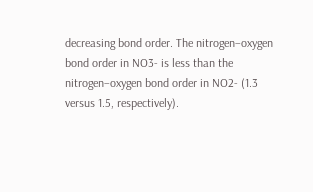decreasing bond order. The nitrogen–oxygen bond order in NO3- is less than the nitrogen–oxygen bond order in NO2- (1.3 versus 1.5, respectively).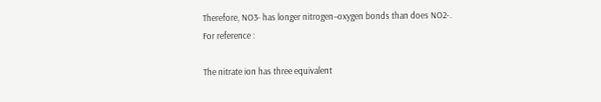Therefore, NO3- has longer nitrogen–oxygen bonds than does NO2-.
For reference :

The nitrate ion has three equivalent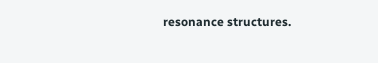resonance structures.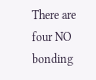There are four NO bonding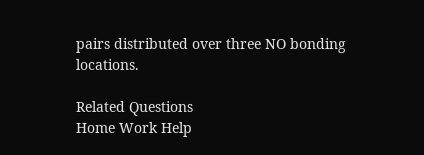pairs distributed over three NO bonding locations.

Related Questions
Home Work Help